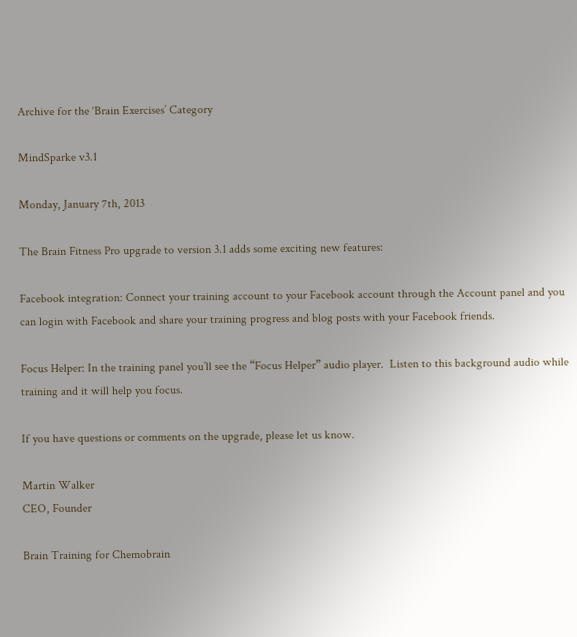Archive for the ‘Brain Exercises’ Category

MindSparke v3.1

Monday, January 7th, 2013

The Brain Fitness Pro upgrade to version 3.1 adds some exciting new features:

Facebook integration: Connect your training account to your Facebook account through the Account panel and you can login with Facebook and share your training progress and blog posts with your Facebook friends.

Focus Helper: In the training panel you’ll see the “Focus Helper” audio player.  Listen to this background audio while training and it will help you focus.

If you have questions or comments on the upgrade, please let us know.

Martin Walker
CEO, Founder

Brain Training for Chemobrain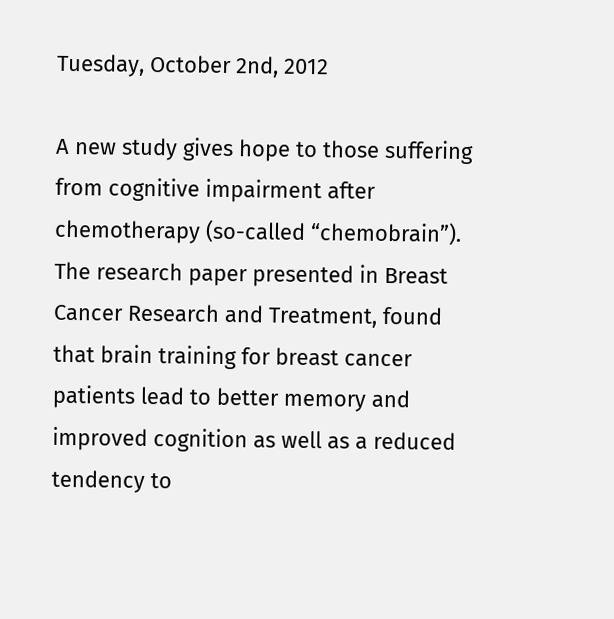Tuesday, October 2nd, 2012

A new study gives hope to those suffering from cognitive impairment after chemotherapy (so-called “chemobrain”). The research paper presented in Breast Cancer Research and Treatment, found that brain training for breast cancer patients lead to better memory and improved cognition as well as a reduced tendency to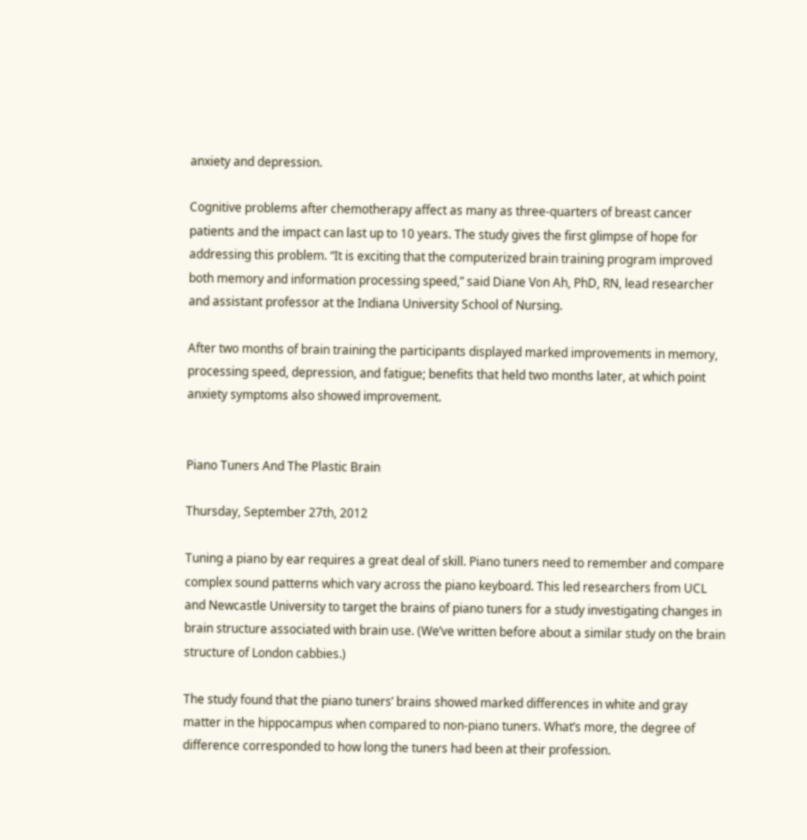anxiety and depression.

Cognitive problems after chemotherapy affect as many as three-quarters of breast cancer patients and the impact can last up to 10 years. The study gives the first glimpse of hope for addressing this problem. “It is exciting that the computerized brain training program improved both memory and information processing speed,” said Diane Von Ah, PhD, RN, lead researcher and assistant professor at the Indiana University School of Nursing.

After two months of brain training the participants displayed marked improvements in memory, processing speed, depression, and fatigue; benefits that held two months later, at which point anxiety symptoms also showed improvement.


Piano Tuners And The Plastic Brain

Thursday, September 27th, 2012

Tuning a piano by ear requires a great deal of skill. Piano tuners need to remember and compare complex sound patterns which vary across the piano keyboard. This led researchers from UCL and Newcastle University to target the brains of piano tuners for a study investigating changes in brain structure associated with brain use. (We’ve written before about a similar study on the brain structure of London cabbies.)

The study found that the piano tuners’ brains showed marked differences in white and gray matter in the hippocampus when compared to non-piano tuners. What’s more, the degree of difference corresponded to how long the tuners had been at their profession.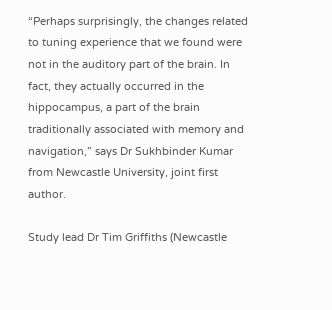“Perhaps surprisingly, the changes related to tuning experience that we found were not in the auditory part of the brain. In fact, they actually occurred in the hippocampus, a part of the brain traditionally associated with memory and navigation,” says Dr Sukhbinder Kumar from Newcastle University, joint first author.

Study lead Dr Tim Griffiths (Newcastle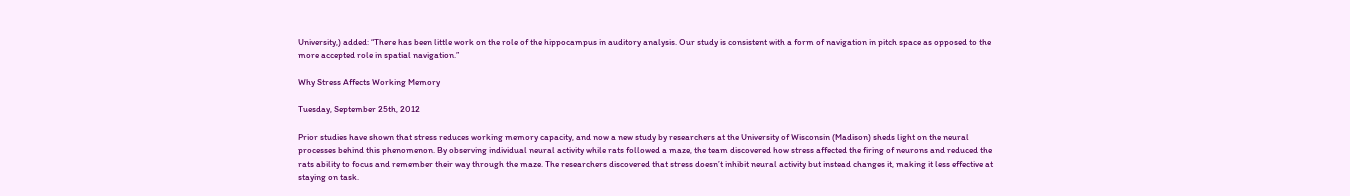University,) added: “There has been little work on the role of the hippocampus in auditory analysis. Our study is consistent with a form of navigation in pitch space as opposed to the more accepted role in spatial navigation.”

Why Stress Affects Working Memory

Tuesday, September 25th, 2012

Prior studies have shown that stress reduces working memory capacity, and now a new study by researchers at the University of Wisconsin (Madison) sheds light on the neural processes behind this phenomenon. By observing individual neural activity while rats followed a maze, the team discovered how stress affected the firing of neurons and reduced the rats ability to focus and remember their way through the maze. The researchers discovered that stress doesn’t inhibit neural activity but instead changes it, making it less effective at staying on task.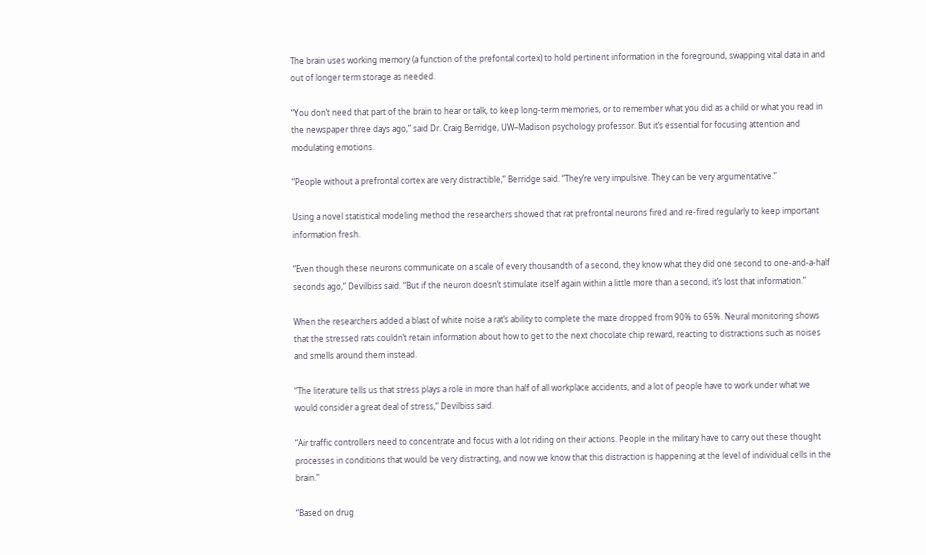The brain uses working memory (a function of the prefontal cortex) to hold pertinent information in the foreground, swapping vital data in and out of longer term storage as needed.

“You don’t need that part of the brain to hear or talk, to keep long-term memories, or to remember what you did as a child or what you read in the newspaper three days ago,” said Dr. Craig Berridge, UW–Madison psychology professor. But it’s essential for focusing attention and modulating emotions.

“People without a prefrontal cortex are very distractible,” Berridge said. “They’re very impulsive. They can be very argumentative.”

Using a novel statistical modeling method the researchers showed that rat prefrontal neurons fired and re-fired regularly to keep important information fresh.

“Even though these neurons communicate on a scale of every thousandth of a second, they know what they did one second to one-and-a-half seconds ago,” Devilbiss said. “But if the neuron doesn’t stimulate itself again within a little more than a second, it’s lost that information.”

When the researchers added a blast of white noise a rat’s ability to complete the maze dropped from 90% to 65%. Neural monitoring shows that the stressed rats couldn’t retain information about how to get to the next chocolate chip reward, reacting to distractions such as noises and smells around them instead.

“The literature tells us that stress plays a role in more than half of all workplace accidents, and a lot of people have to work under what we would consider a great deal of stress,” Devilbiss said.

“Air traffic controllers need to concentrate and focus with a lot riding on their actions. People in the military have to carry out these thought processes in conditions that would be very distracting, and now we know that this distraction is happening at the level of individual cells in the brain.”

“Based on drug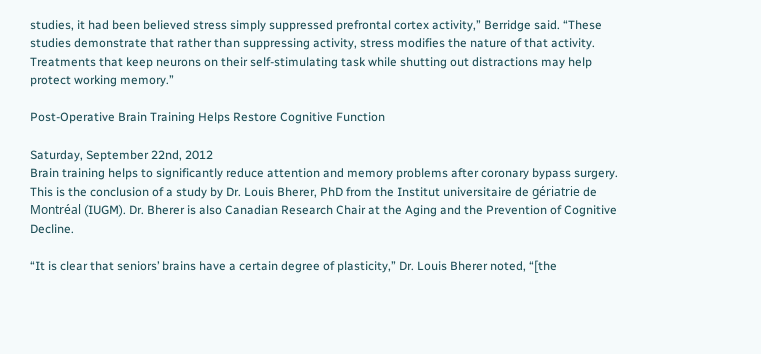studies, it had been believed stress simply suppressed prefrontal cortex activity,” Berridge said. “These studies demonstrate that rather than suppressing activity, stress modifies the nature of that activity. Treatments that keep neurons on their self-stimulating task while shutting out distractions may help protect working memory.”

Post-Operative Brain Training Helps Restore Cognitive Function

Saturday, September 22nd, 2012
Brain training helps to significantly reduce attention and memory problems after coronary bypass surgery.  This is the conclusion of a study by Dr. Louis Bherer, PhD from the Institut universitaire de gériatrie de Montréal (IUGM). Dr. Bherer is also Canadian Research Chair at the Aging and the Prevention of Cognitive Decline.

“It is clear that seniors’ brains have a certain degree of plasticity,” Dr. Louis Bherer noted, “[the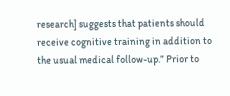research] suggests that patients should receive cognitive training in addition to the usual medical follow-up.” Prior to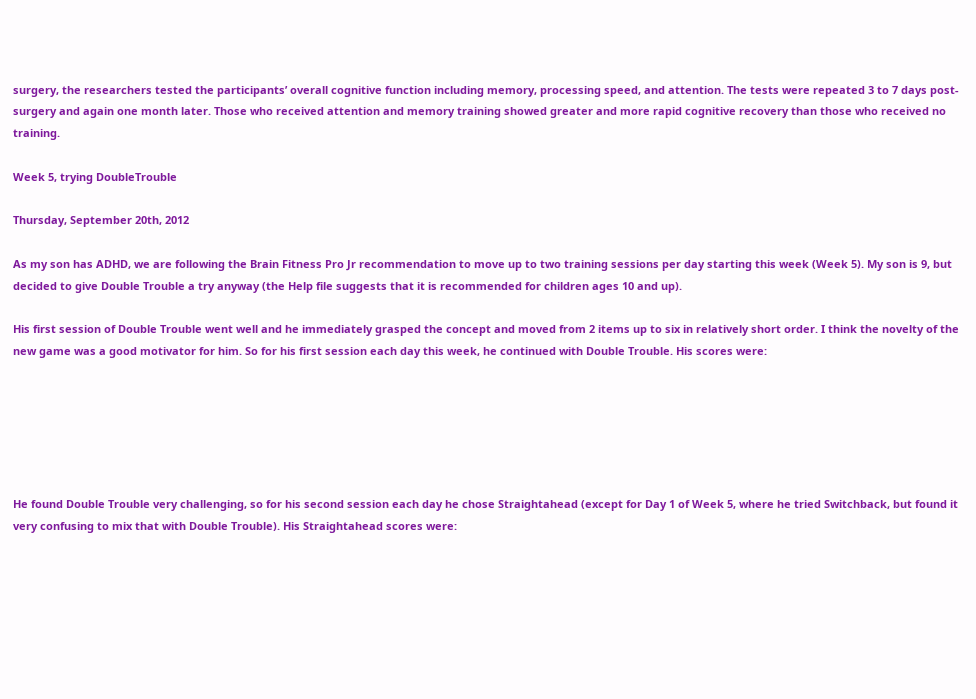surgery, the researchers tested the participants’ overall cognitive function including memory, processing speed, and attention. The tests were repeated 3 to 7 days post-surgery and again one month later. Those who received attention and memory training showed greater and more rapid cognitive recovery than those who received no training.

Week 5, trying DoubleTrouble

Thursday, September 20th, 2012

As my son has ADHD, we are following the Brain Fitness Pro Jr recommendation to move up to two training sessions per day starting this week (Week 5). My son is 9, but decided to give Double Trouble a try anyway (the Help file suggests that it is recommended for children ages 10 and up).

His first session of Double Trouble went well and he immediately grasped the concept and moved from 2 items up to six in relatively short order. I think the novelty of the new game was a good motivator for him. So for his first session each day this week, he continued with Double Trouble. His scores were:






He found Double Trouble very challenging, so for his second session each day he chose Straightahead (except for Day 1 of Week 5, where he tried Switchback, but found it very confusing to mix that with Double Trouble). His Straightahead scores were: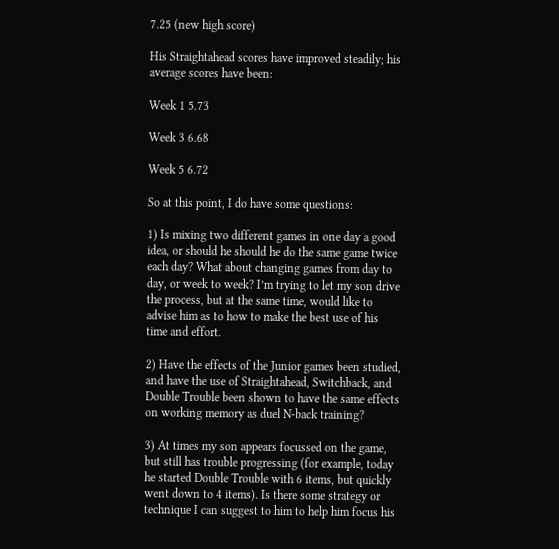7.25 (new high score)

His Straightahead scores have improved steadily; his average scores have been:

Week 1 5.73

Week 3 6.68

Week 5 6.72

So at this point, I do have some questions:

1) Is mixing two different games in one day a good idea, or should he should he do the same game twice each day? What about changing games from day to day, or week to week? I’m trying to let my son drive the process, but at the same time, would like to advise him as to how to make the best use of his time and effort.

2) Have the effects of the Junior games been studied, and have the use of Straightahead, Switchback, and Double Trouble been shown to have the same effects on working memory as duel N-back training?

3) At times my son appears focussed on the game, but still has trouble progressing (for example, today he started Double Trouble with 6 items, but quickly went down to 4 items). Is there some strategy or technique I can suggest to him to help him focus his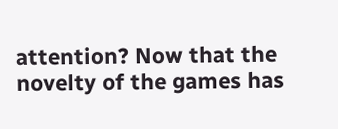attention? Now that the novelty of the games has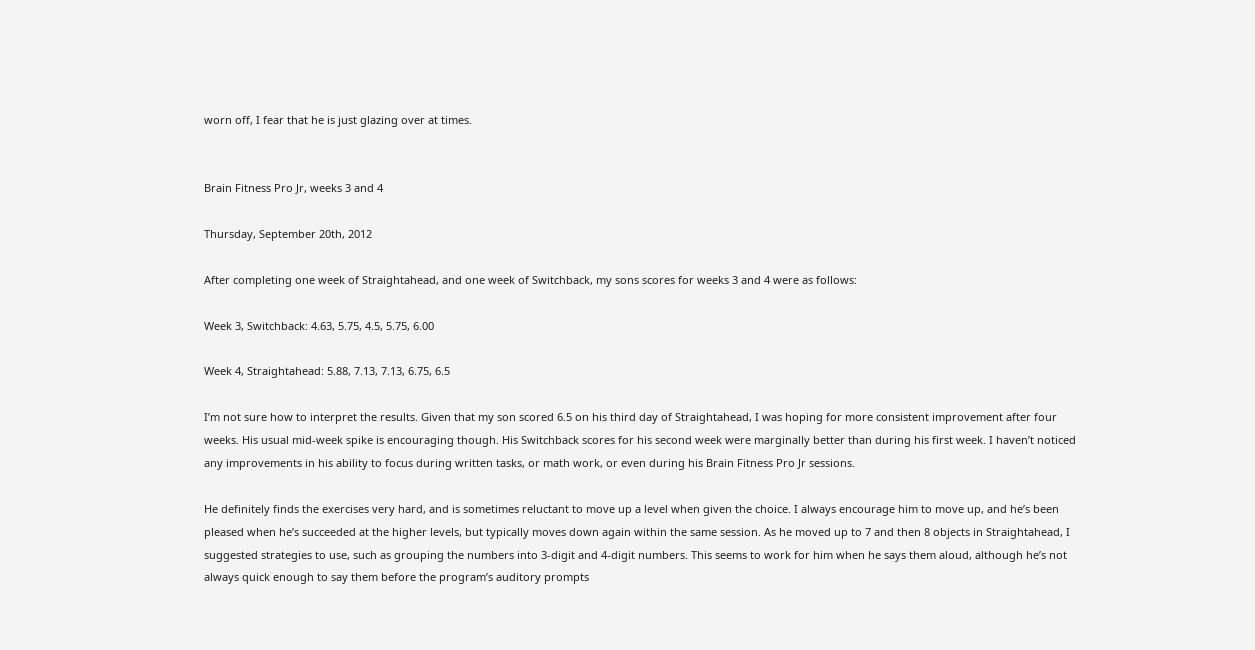worn off, I fear that he is just glazing over at times.


Brain Fitness Pro Jr, weeks 3 and 4

Thursday, September 20th, 2012

After completing one week of Straightahead, and one week of Switchback, my sons scores for weeks 3 and 4 were as follows:

Week 3, Switchback: 4.63, 5.75, 4.5, 5.75, 6.00

Week 4, Straightahead: 5.88, 7.13, 7.13, 6.75, 6.5

I’m not sure how to interpret the results. Given that my son scored 6.5 on his third day of Straightahead, I was hoping for more consistent improvement after four weeks. His usual mid-week spike is encouraging though. His Switchback scores for his second week were marginally better than during his first week. I haven’t noticed any improvements in his ability to focus during written tasks, or math work, or even during his Brain Fitness Pro Jr sessions.

He definitely finds the exercises very hard, and is sometimes reluctant to move up a level when given the choice. I always encourage him to move up, and he’s been pleased when he’s succeeded at the higher levels, but typically moves down again within the same session. As he moved up to 7 and then 8 objects in Straightahead, I suggested strategies to use, such as grouping the numbers into 3-digit and 4-digit numbers. This seems to work for him when he says them aloud, although he’s not always quick enough to say them before the program’s auditory prompts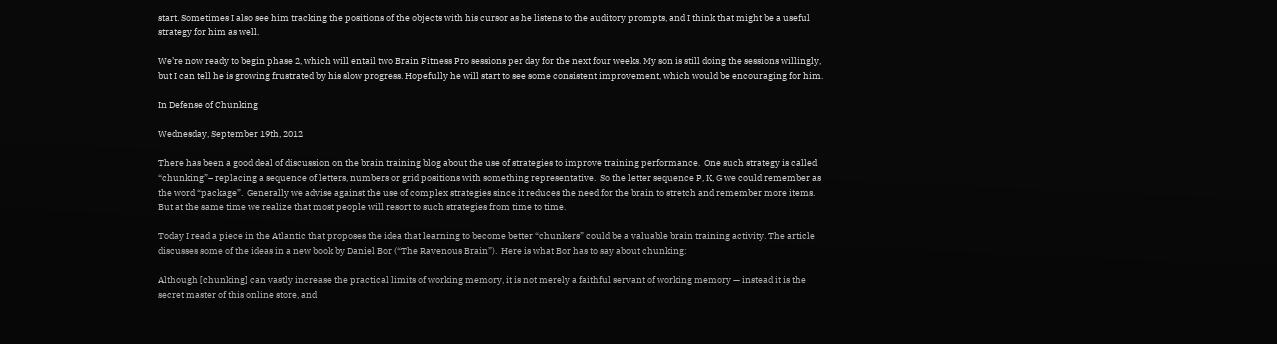start. Sometimes I also see him tracking the positions of the objects with his cursor as he listens to the auditory prompts, and I think that might be a useful strategy for him as well.

We’re now ready to begin phase 2, which will entail two Brain Fitness Pro sessions per day for the next four weeks. My son is still doing the sessions willingly, but I can tell he is growing frustrated by his slow progress. Hopefully he will start to see some consistent improvement, which would be encouraging for him.

In Defense of Chunking

Wednesday, September 19th, 2012

There has been a good deal of discussion on the brain training blog about the use of strategies to improve training performance.  One such strategy is called “chunking”– replacing a sequence of letters, numbers or grid positions with something representative.  So the letter sequence P, K, G we could remember as the word “package”.  Generally we advise against the use of complex strategies since it reduces the need for the brain to stretch and remember more items.  But at the same time we realize that most people will resort to such strategies from time to time.

Today I read a piece in the Atlantic that proposes the idea that learning to become better “chunkers” could be a valuable brain training activity. The article discusses some of the ideas in a new book by Daniel Bor (“The Ravenous Brain”).  Here is what Bor has to say about chunking:

Although [chunking] can vastly increase the practical limits of working memory, it is not merely a faithful servant of working memory — instead it is the secret master of this online store, and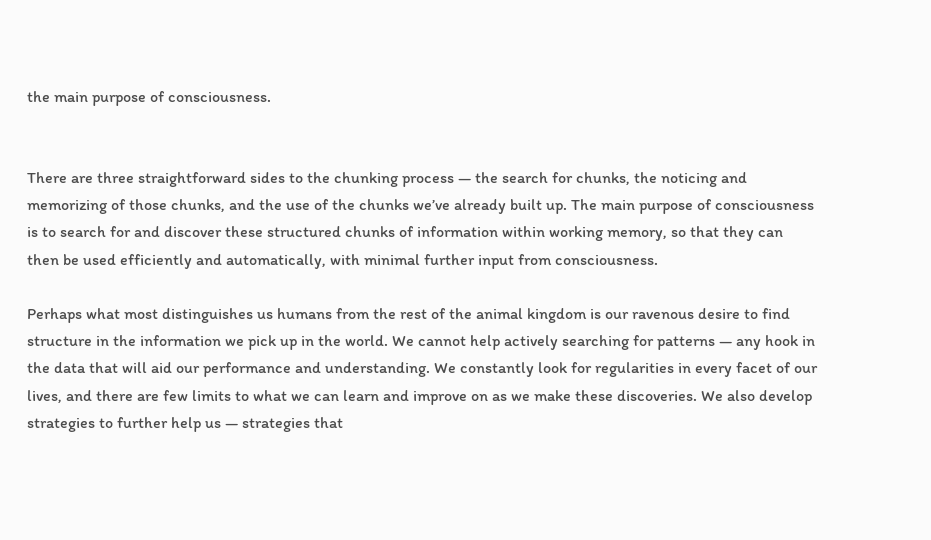the main purpose of consciousness.


There are three straightforward sides to the chunking process — the search for chunks, the noticing and memorizing of those chunks, and the use of the chunks we’ve already built up. The main purpose of consciousness is to search for and discover these structured chunks of information within working memory, so that they can then be used efficiently and automatically, with minimal further input from consciousness.

Perhaps what most distinguishes us humans from the rest of the animal kingdom is our ravenous desire to find structure in the information we pick up in the world. We cannot help actively searching for patterns — any hook in the data that will aid our performance and understanding. We constantly look for regularities in every facet of our lives, and there are few limits to what we can learn and improve on as we make these discoveries. We also develop strategies to further help us — strategies that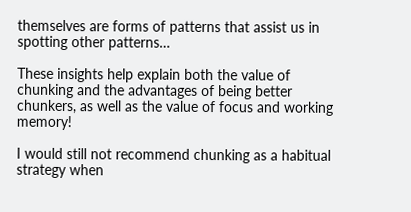themselves are forms of patterns that assist us in spotting other patterns…

These insights help explain both the value of chunking and the advantages of being better chunkers, as well as the value of focus and working memory!

I would still not recommend chunking as a habitual strategy when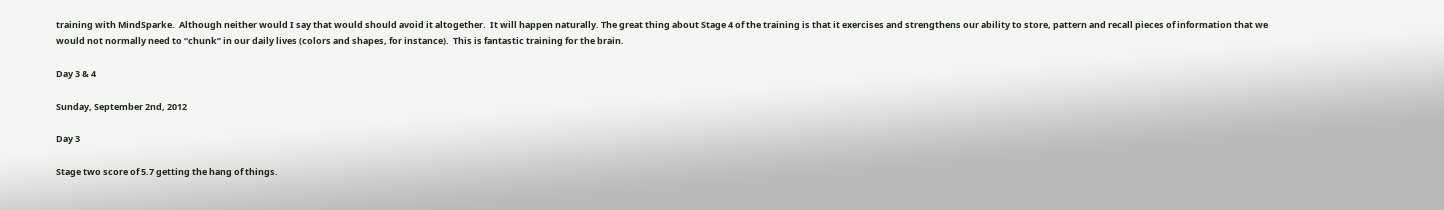training with MindSparke.  Although neither would I say that would should avoid it altogether.  It will happen naturally. The great thing about Stage 4 of the training is that it exercises and strengthens our ability to store, pattern and recall pieces of information that we would not normally need to “chunk” in our daily lives (colors and shapes, for instance).  This is fantastic training for the brain.

Day 3 & 4

Sunday, September 2nd, 2012

Day 3

Stage two score of 5.7 getting the hang of things.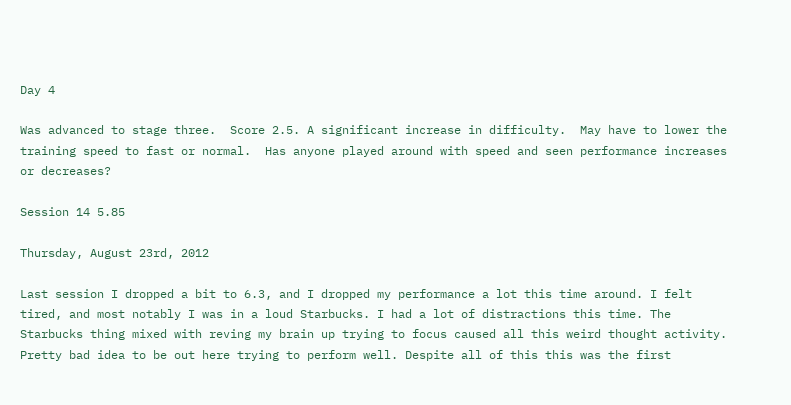Day 4

Was advanced to stage three.  Score 2.5. A significant increase in difficulty.  May have to lower the training speed to fast or normal.  Has anyone played around with speed and seen performance increases or decreases?

Session 14 5.85

Thursday, August 23rd, 2012

Last session I dropped a bit to 6.3, and I dropped my performance a lot this time around. I felt tired, and most notably I was in a loud Starbucks. I had a lot of distractions this time. The Starbucks thing mixed with reving my brain up trying to focus caused all this weird thought activity. Pretty bad idea to be out here trying to perform well. Despite all of this this was the first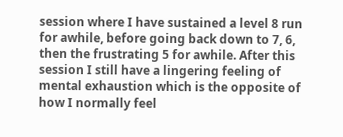session where I have sustained a level 8 run for awhile, before going back down to 7, 6, then the frustrating 5 for awhile. After this session I still have a lingering feeling of mental exhaustion which is the opposite of how I normally feel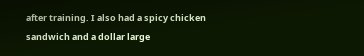after training. I also had a spicy chicken sandwich and a dollar large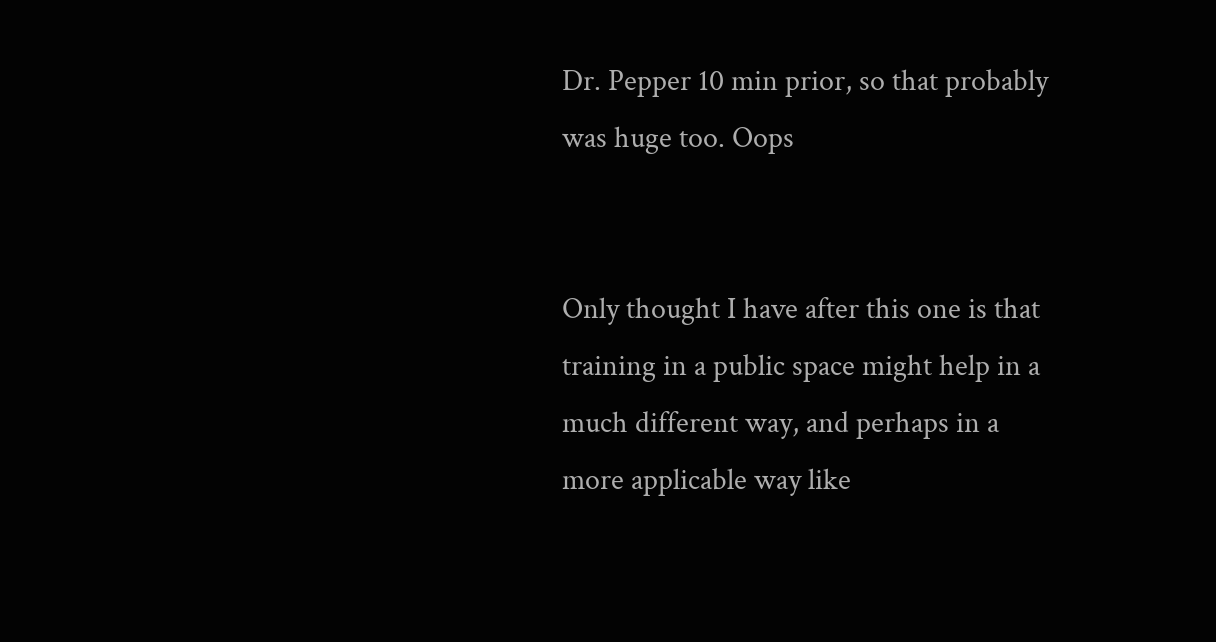Dr. Pepper 10 min prior, so that probably was huge too. Oops


Only thought I have after this one is that training in a public space might help in a much different way, and perhaps in a more applicable way like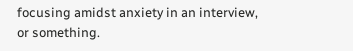focusing amidst anxiety in an interview, or something.